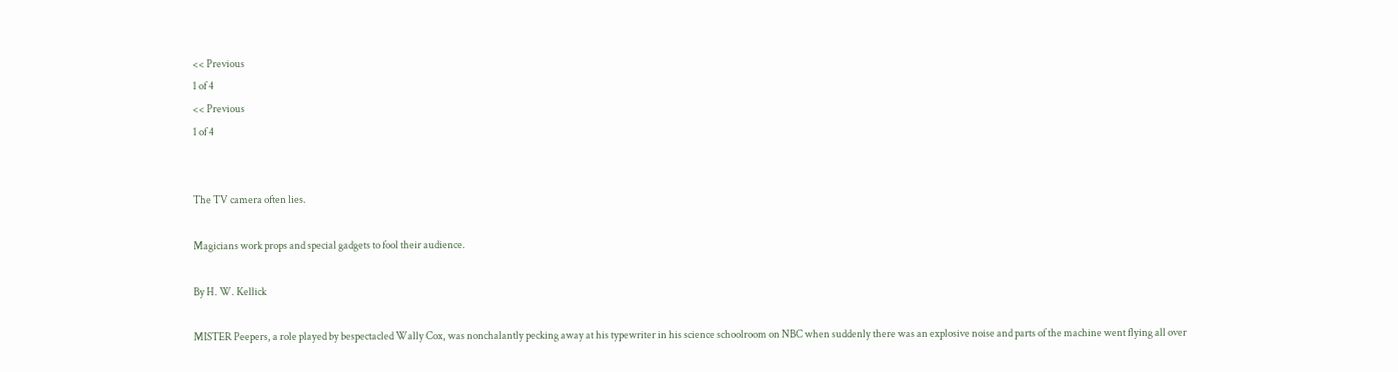<< Previous
1 of 4
<< Previous
1 of 4


The TV camera often lies.

Magicians work props and special gadgets to fool their audience.

By H. W. Kellick

MISTER Peepers, a role played by bespectacled Wally Cox, was nonchalantly pecking away at his typewriter in his science schoolroom on NBC when suddenly there was an explosive noise and parts of the machine went flying all over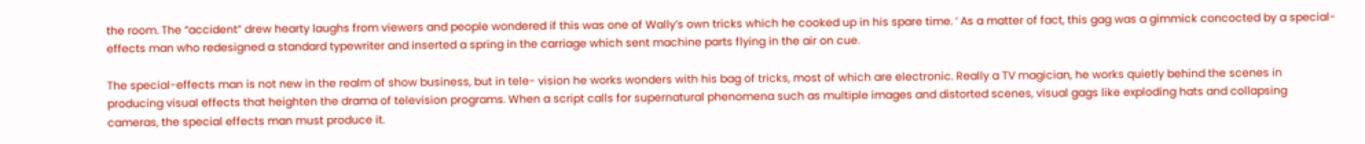the room. The “accident” drew hearty laughs from viewers and people wondered if this was one of Wally’s own tricks which he cooked up in his spare time. ‘ As a matter of fact, this gag was a gimmick concocted by a special-effects man who redesigned a standard typewriter and inserted a spring in the carriage which sent machine parts flying in the air on cue.

The special-effects man is not new in the realm of show business, but in tele- vision he works wonders with his bag of tricks, most of which are electronic. Really a TV magician, he works quietly behind the scenes in producing visual effects that heighten the drama of television programs. When a script calls for supernatural phenomena such as multiple images and distorted scenes, visual gags like exploding hats and collapsing cameras, the special effects man must produce it.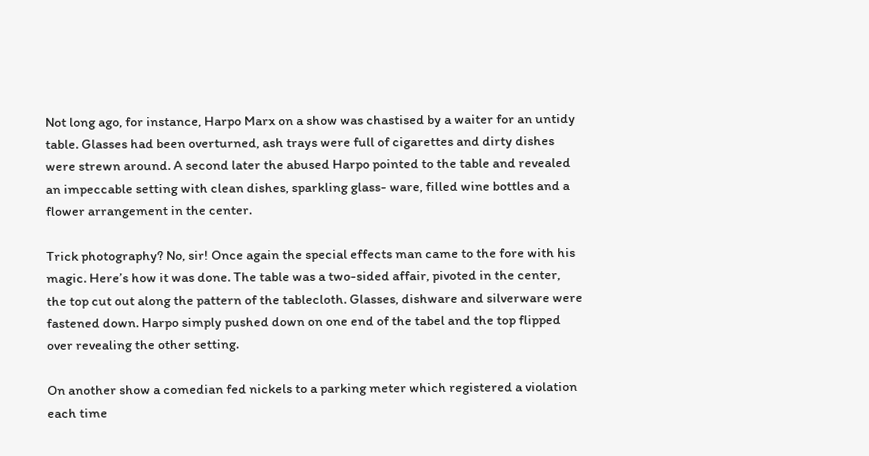Not long ago, for instance, Harpo Marx on a show was chastised by a waiter for an untidy table. Glasses had been overturned, ash trays were full of cigarettes and dirty dishes were strewn around. A second later the abused Harpo pointed to the table and revealed an impeccable setting with clean dishes, sparkling glass- ware, filled wine bottles and a flower arrangement in the center.

Trick photography? No, sir! Once again the special effects man came to the fore with his magic. Here’s how it was done. The table was a two-sided affair, pivoted in the center, the top cut out along the pattern of the tablecloth. Glasses, dishware and silverware were fastened down. Harpo simply pushed down on one end of the tabel and the top flipped over revealing the other setting.

On another show a comedian fed nickels to a parking meter which registered a violation each time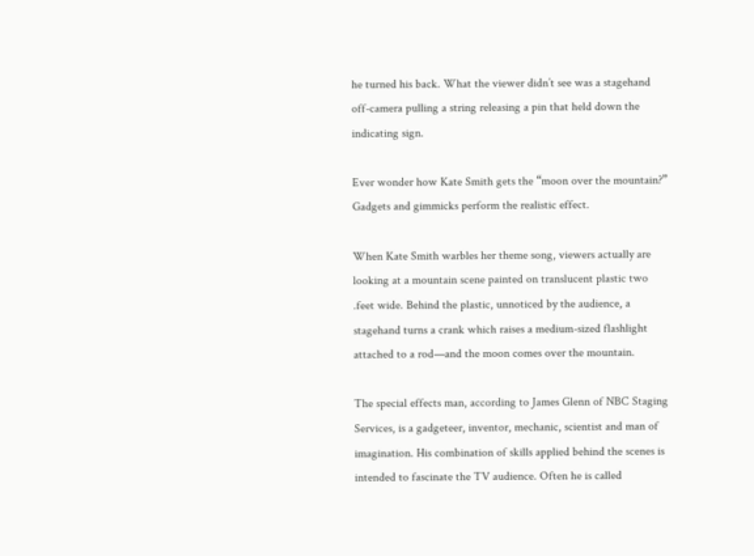he turned his back. What the viewer didn’t see was a stagehand off-camera pulling a string releasing a pin that held down the indicating sign.

Ever wonder how Kate Smith gets the “moon over the mountain?” Gadgets and gimmicks perform the realistic effect.

When Kate Smith warbles her theme song, viewers actually are looking at a mountain scene painted on translucent plastic two .feet wide. Behind the plastic, unnoticed by the audience, a stagehand turns a crank which raises a medium-sized flashlight attached to a rod—and the moon comes over the mountain.

The special effects man, according to James Glenn of NBC Staging Services, is a gadgeteer, inventor, mechanic, scientist and man of imagination. His combination of skills applied behind the scenes is intended to fascinate the TV audience. Often he is called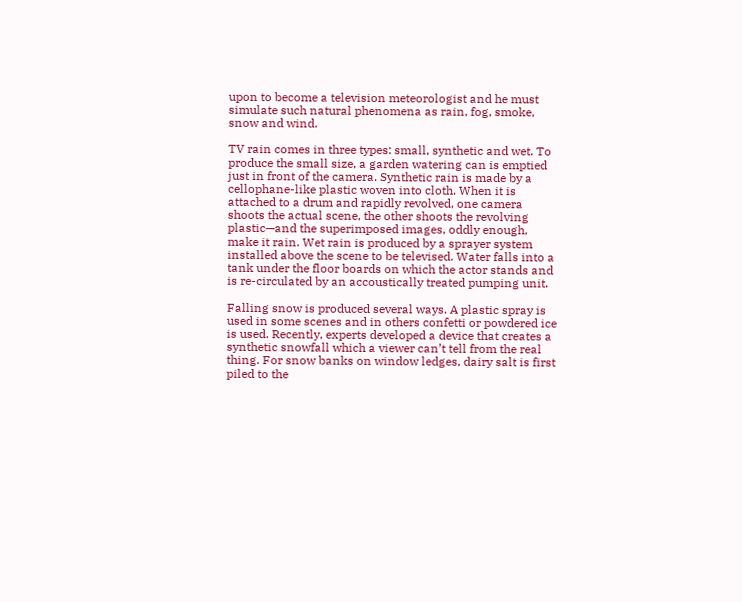upon to become a television meteorologist and he must simulate such natural phenomena as rain, fog, smoke, snow and wind.

TV rain comes in three types: small, synthetic and wet. To produce the small size, a garden watering can is emptied just in front of the camera. Synthetic rain is made by a cellophane-like plastic woven into cloth. When it is attached to a drum and rapidly revolved, one camera shoots the actual scene, the other shoots the revolving plastic—and the superimposed images, oddly enough, make it rain. Wet rain is produced by a sprayer system installed above the scene to be televised. Water falls into a tank under the floor boards on which the actor stands and is re-circulated by an accoustically treated pumping unit.

Falling snow is produced several ways. A plastic spray is used in some scenes and in others confetti or powdered ice is used. Recently, experts developed a device that creates a synthetic snowfall which a viewer can’t tell from the real thing. For snow banks on window ledges, dairy salt is first piled to the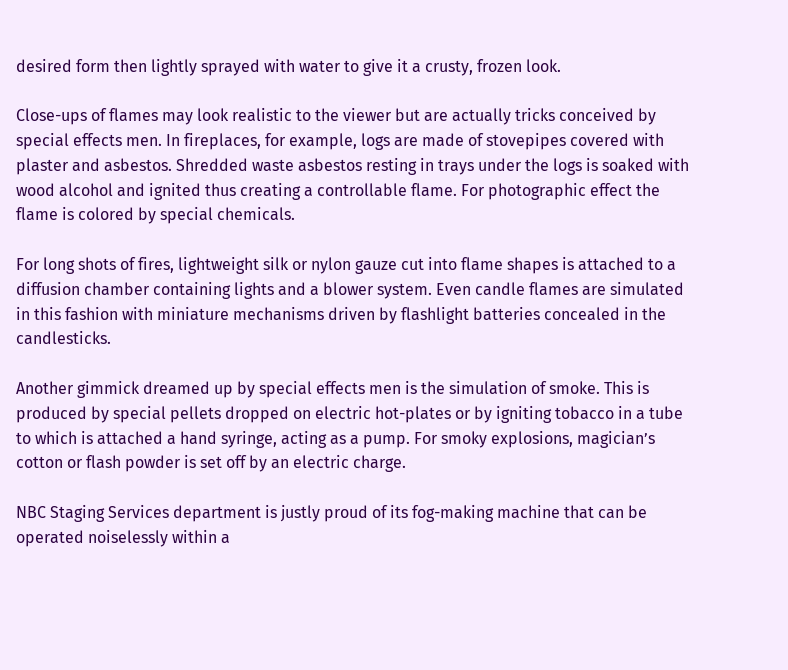desired form then lightly sprayed with water to give it a crusty, frozen look.

Close-ups of flames may look realistic to the viewer but are actually tricks conceived by special effects men. In fireplaces, for example, logs are made of stovepipes covered with plaster and asbestos. Shredded waste asbestos resting in trays under the logs is soaked with wood alcohol and ignited thus creating a controllable flame. For photographic effect the flame is colored by special chemicals.

For long shots of fires, lightweight silk or nylon gauze cut into flame shapes is attached to a diffusion chamber containing lights and a blower system. Even candle flames are simulated in this fashion with miniature mechanisms driven by flashlight batteries concealed in the candlesticks.

Another gimmick dreamed up by special effects men is the simulation of smoke. This is produced by special pellets dropped on electric hot-plates or by igniting tobacco in a tube to which is attached a hand syringe, acting as a pump. For smoky explosions, magician’s cotton or flash powder is set off by an electric charge.

NBC Staging Services department is justly proud of its fog-making machine that can be operated noiselessly within a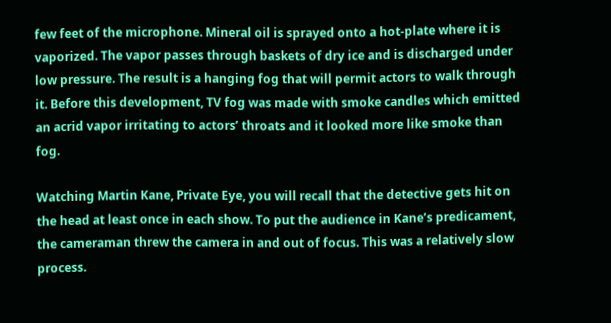few feet of the microphone. Mineral oil is sprayed onto a hot-plate where it is vaporized. The vapor passes through baskets of dry ice and is discharged under low pressure. The result is a hanging fog that will permit actors to walk through it. Before this development, TV fog was made with smoke candles which emitted an acrid vapor irritating to actors’ throats and it looked more like smoke than fog.

Watching Martin Kane, Private Eye, you will recall that the detective gets hit on the head at least once in each show. To put the audience in Kane’s predicament, the cameraman threw the camera in and out of focus. This was a relatively slow process.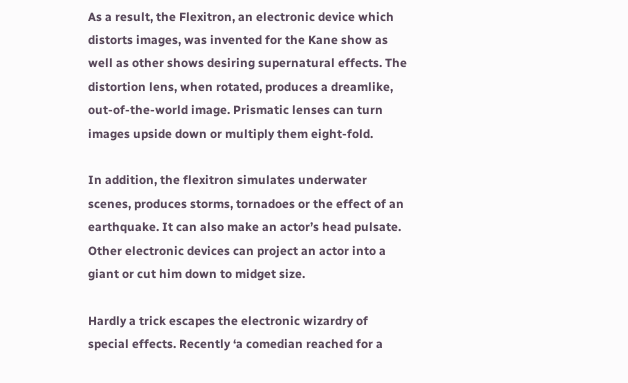As a result, the Flexitron, an electronic device which distorts images, was invented for the Kane show as well as other shows desiring supernatural effects. The distortion lens, when rotated, produces a dreamlike, out-of-the-world image. Prismatic lenses can turn images upside down or multiply them eight-fold.

In addition, the flexitron simulates underwater scenes, produces storms, tornadoes or the effect of an earthquake. It can also make an actor’s head pulsate. Other electronic devices can project an actor into a giant or cut him down to midget size.

Hardly a trick escapes the electronic wizardry of special effects. Recently ‘a comedian reached for a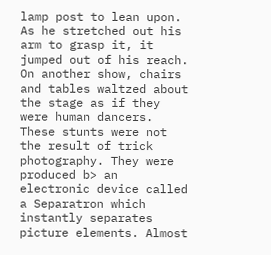lamp post to lean upon. As he stretched out his arm to grasp it, it jumped out of his reach. On another show, chairs and tables waltzed about the stage as if they were human dancers. These stunts were not the result of trick photography. They were produced b> an electronic device called a Separatron which instantly separates picture elements. Almost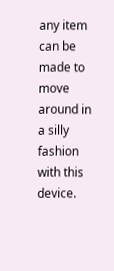any item can be made to move around in a silly fashion with this device.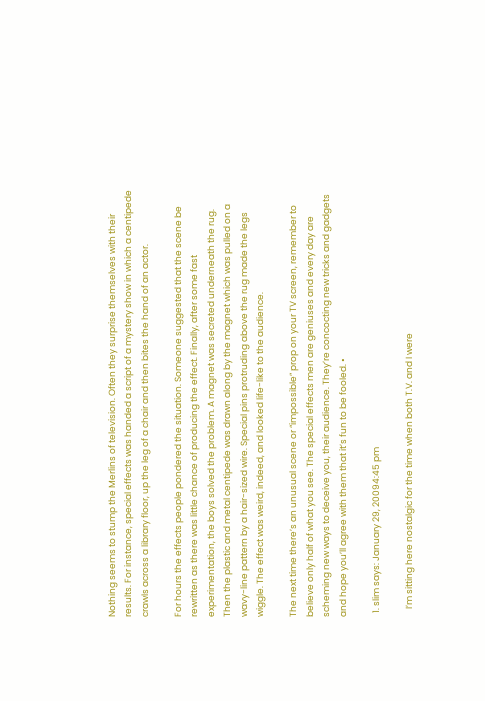Nothing seems to stump the Merlins of television. Often they surprise themselves with their results. For instance, special effects was handed a script of a mystery show in which a centipede crawls across a library floor, up the leg of a chair and then bites the hand of an actor.

For hours the effects people pondered the situation. Someone suggested that the scene be rewritten as there was little chance of producing the effect. Finally, after some fast experimentation, the boys solved the problem. A magnet was secreted underneath the rug. Then the plastic and metal centipede was drawn along by the magnet which was pulled on a wavy-line pattern by a hair-sized wire. Special pins protruding above the rug made the legs wiggle. The effect was weird, indeed, and looked life-like to the audience.

The next time there’s an unusual scene or “impossible” prop on your TV screen, remember to believe only half of what you see. The special effects men are geniuses and every day are scheming new ways to deceive you, their audience. They’re concocting new tricks and gadgets and hope you’ll agree with them that it’s fun to be fooled. •

  1. slim says: January 29, 20094:45 pm

    I’m sitting here nostalgic for the time when both T.V. and I were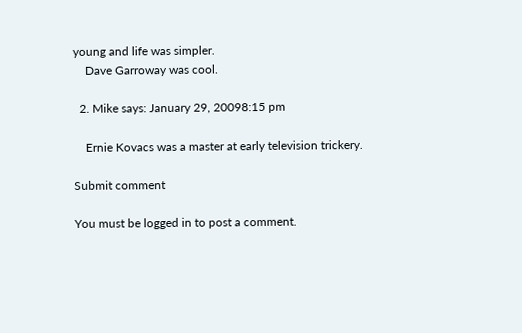young and life was simpler.
    Dave Garroway was cool.

  2. Mike says: January 29, 20098:15 pm

    Ernie Kovacs was a master at early television trickery.

Submit comment

You must be logged in to post a comment.